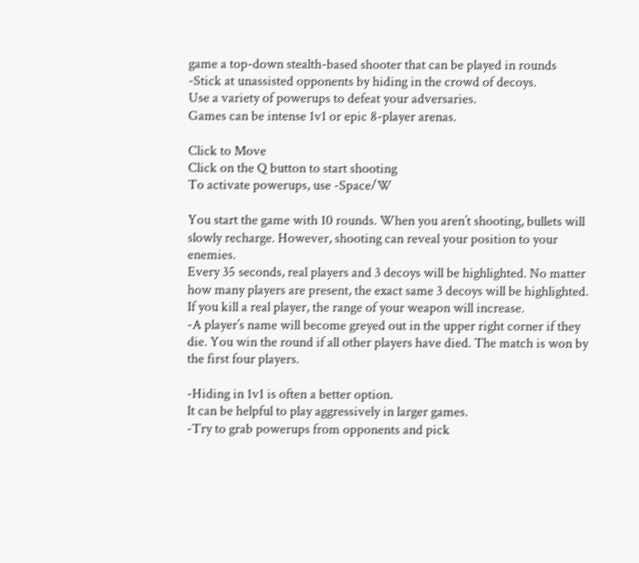game a top-down stealth-based shooter that can be played in rounds
-Stick at unassisted opponents by hiding in the crowd of decoys.
Use a variety of powerups to defeat your adversaries.
Games can be intense 1v1 or epic 8-player arenas.

Click to Move
Click on the Q button to start shooting
To activate powerups, use -Space/W

You start the game with 10 rounds. When you aren’t shooting, bullets will slowly recharge. However, shooting can reveal your position to your enemies.
Every 35 seconds, real players and 3 decoys will be highlighted. No matter how many players are present, the exact same 3 decoys will be highlighted.
If you kill a real player, the range of your weapon will increase.
-A player’s name will become greyed out in the upper right corner if they die. You win the round if all other players have died. The match is won by the first four players.

-Hiding in 1v1 is often a better option.
It can be helpful to play aggressively in larger games.
-Try to grab powerups from opponents and pick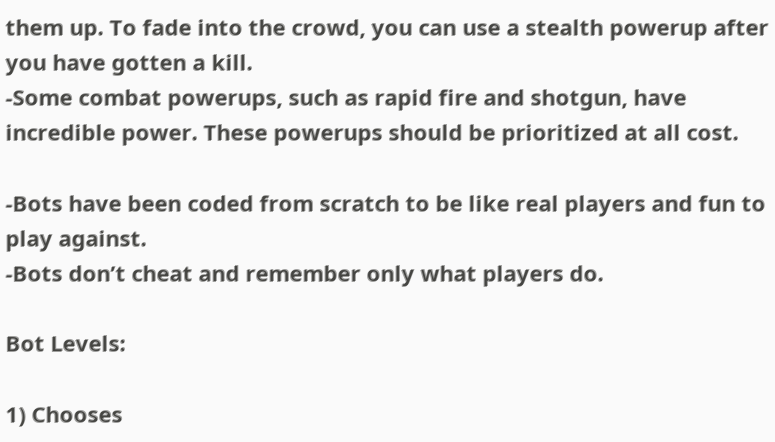them up. To fade into the crowd, you can use a stealth powerup after you have gotten a kill.
-Some combat powerups, such as rapid fire and shotgun, have incredible power. These powerups should be prioritized at all cost.

-Bots have been coded from scratch to be like real players and fun to play against.
-Bots don’t cheat and remember only what players do.

Bot Levels:

1) Chooses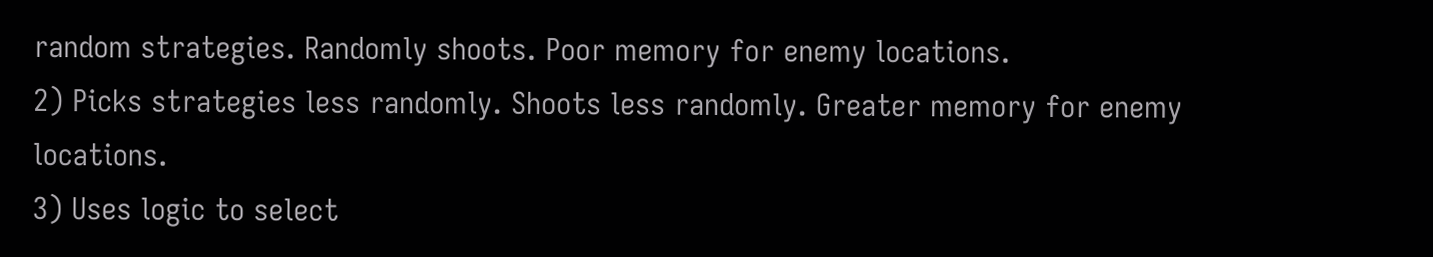random strategies. Randomly shoots. Poor memory for enemy locations.
2) Picks strategies less randomly. Shoots less randomly. Greater memory for enemy locations.
3) Uses logic to select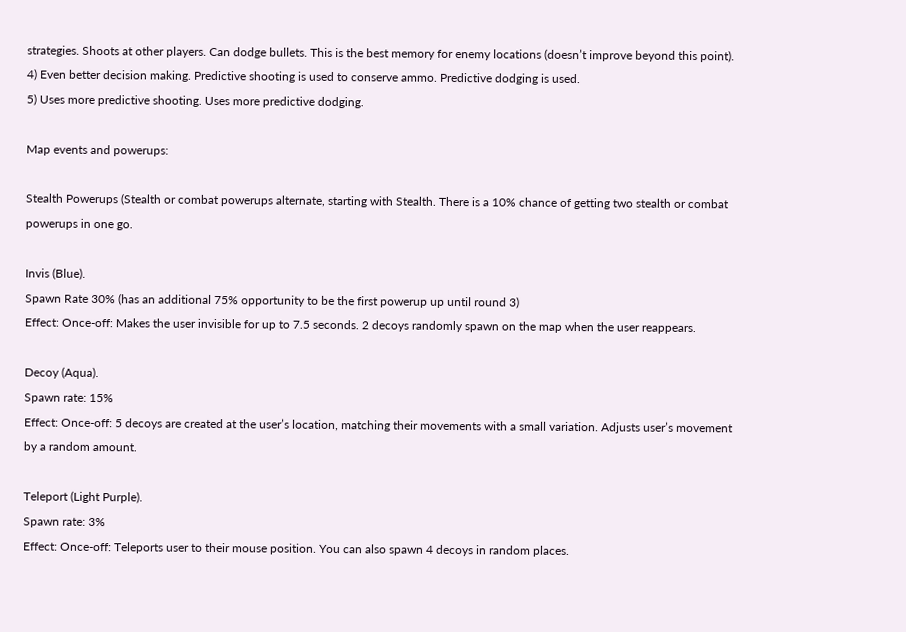strategies. Shoots at other players. Can dodge bullets. This is the best memory for enemy locations (doesn’t improve beyond this point).
4) Even better decision making. Predictive shooting is used to conserve ammo. Predictive dodging is used.
5) Uses more predictive shooting. Uses more predictive dodging.

Map events and powerups:

Stealth Powerups (Stealth or combat powerups alternate, starting with Stealth. There is a 10% chance of getting two stealth or combat powerups in one go.

Invis (Blue).
Spawn Rate 30% (has an additional 75% opportunity to be the first powerup up until round 3)
Effect: Once-off: Makes the user invisible for up to 7.5 seconds. 2 decoys randomly spawn on the map when the user reappears.

Decoy (Aqua).
Spawn rate: 15%
Effect: Once-off: 5 decoys are created at the user’s location, matching their movements with a small variation. Adjusts user’s movement by a random amount.

Teleport (Light Purple).
Spawn rate: 3%
Effect: Once-off: Teleports user to their mouse position. You can also spawn 4 decoys in random places.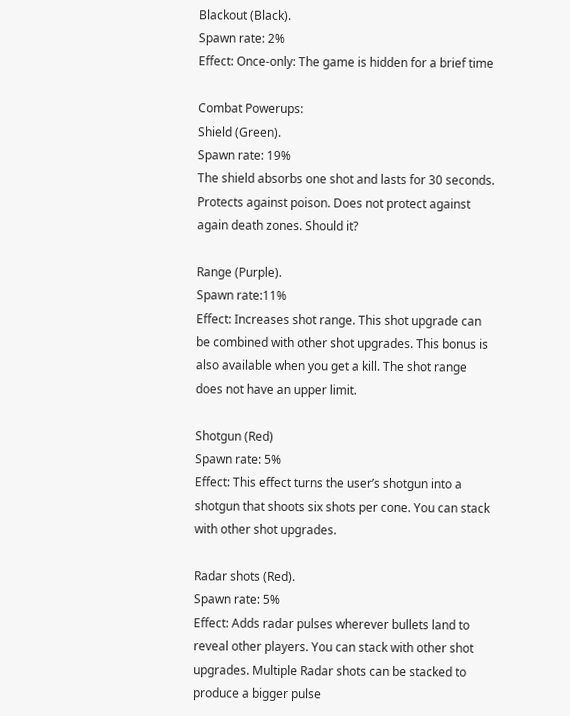Blackout (Black).
Spawn rate: 2%
Effect: Once-only: The game is hidden for a brief time

Combat Powerups:
Shield (Green).
Spawn rate: 19%
The shield absorbs one shot and lasts for 30 seconds. Protects against poison. Does not protect against again death zones. Should it?

Range (Purple).
Spawn rate:11%
Effect: Increases shot range. This shot upgrade can be combined with other shot upgrades. This bonus is also available when you get a kill. The shot range does not have an upper limit.

Shotgun (Red)
Spawn rate: 5%
Effect: This effect turns the user’s shotgun into a shotgun that shoots six shots per cone. You can stack with other shot upgrades.

Radar shots (Red).
Spawn rate: 5%
Effect: Adds radar pulses wherever bullets land to reveal other players. You can stack with other shot upgrades. Multiple Radar shots can be stacked to produce a bigger pulse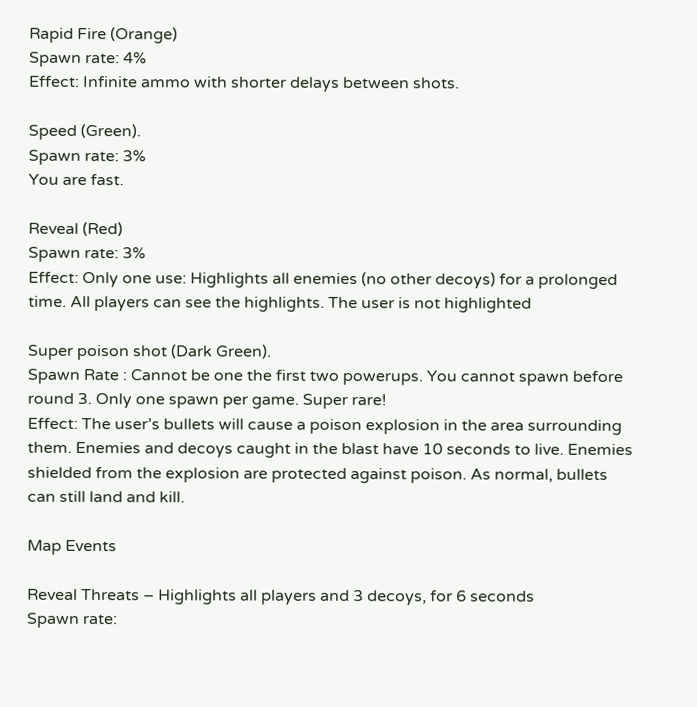Rapid Fire (Orange)
Spawn rate: 4%
Effect: Infinite ammo with shorter delays between shots.

Speed (Green).
Spawn rate: 3%
You are fast.

Reveal (Red)
Spawn rate: 3%
Effect: Only one use: Highlights all enemies (no other decoys) for a prolonged time. All players can see the highlights. The user is not highlighted

Super poison shot (Dark Green).
Spawn Rate : Cannot be one the first two powerups. You cannot spawn before round 3. Only one spawn per game. Super rare!
Effect: The user’s bullets will cause a poison explosion in the area surrounding them. Enemies and decoys caught in the blast have 10 seconds to live. Enemies shielded from the explosion are protected against poison. As normal, bullets can still land and kill.

Map Events

Reveal Threats – Highlights all players and 3 decoys, for 6 seconds
Spawn rate: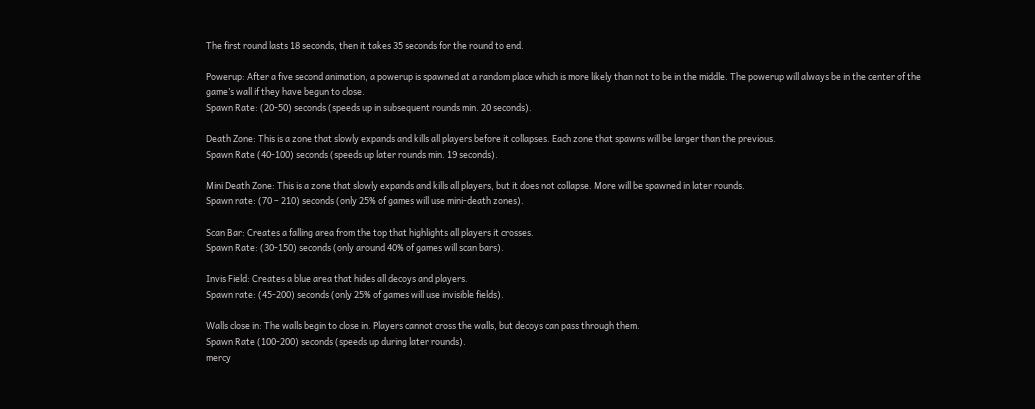The first round lasts 18 seconds, then it takes 35 seconds for the round to end.

Powerup: After a five second animation, a powerup is spawned at a random place which is more likely than not to be in the middle. The powerup will always be in the center of the game’s wall if they have begun to close.
Spawn Rate: (20-50) seconds (speeds up in subsequent rounds min. 20 seconds).

Death Zone: This is a zone that slowly expands and kills all players before it collapses. Each zone that spawns will be larger than the previous.
Spawn Rate (40-100) seconds (speeds up later rounds min. 19 seconds).

Mini Death Zone: This is a zone that slowly expands and kills all players, but it does not collapse. More will be spawned in later rounds.
Spawn rate: (70 – 210) seconds (only 25% of games will use mini-death zones).

Scan Bar: Creates a falling area from the top that highlights all players it crosses.
Spawn Rate: (30-150) seconds (only around 40% of games will scan bars).

Invis Field: Creates a blue area that hides all decoys and players.
Spawn rate: (45-200) seconds (only 25% of games will use invisible fields).

Walls close in: The walls begin to close in. Players cannot cross the walls, but decoys can pass through them.
Spawn Rate (100-200) seconds (speeds up during later rounds).
mercy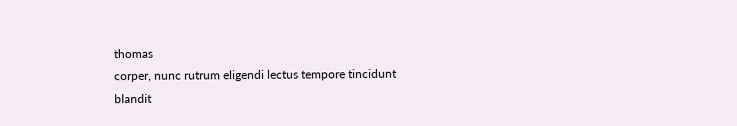thomas
corper, nunc rutrum eligendi lectus tempore tincidunt blandit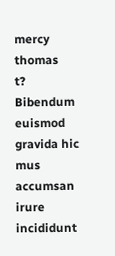mercy thomas
t? Bibendum euismod gravida hic mus accumsan irure incididunt